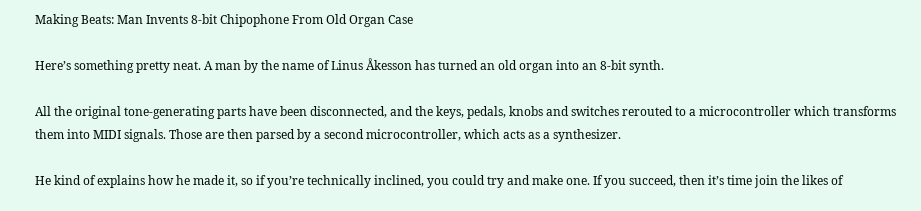Making Beats: Man Invents 8-bit Chipophone From Old Organ Case

Here’s something pretty neat. A man by the name of Linus Åkesson has turned an old organ into an 8-bit synth.

All the original tone-generating parts have been disconnected, and the keys, pedals, knobs and switches rerouted to a microcontroller which transforms them into MIDI signals. Those are then parsed by a second microcontroller, which acts as a synthesizer.

He kind of explains how he made it, so if you’re technically inclined, you could try and make one. If you succeed, then it’s time join the likes of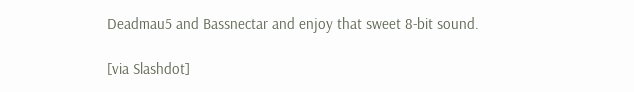Deadmau5 and Bassnectar and enjoy that sweet 8-bit sound.

[via Slashdot]